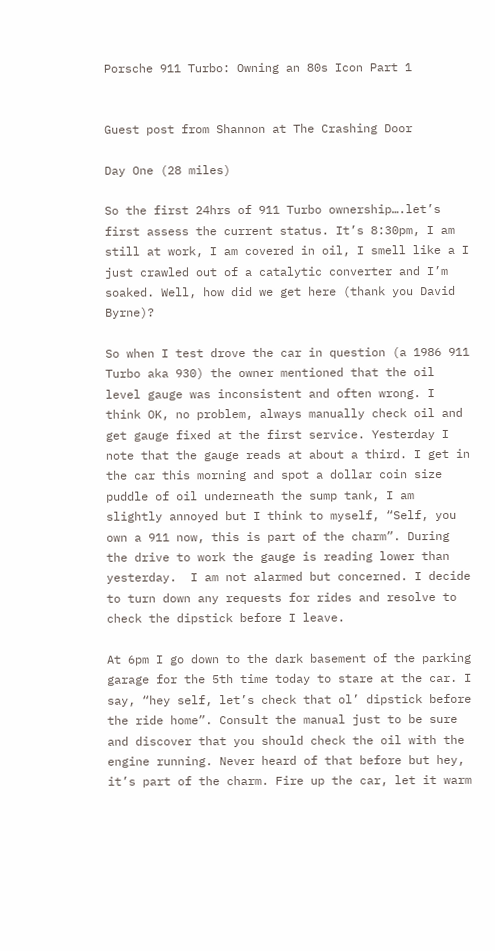Porsche 911 Turbo: Owning an 80s Icon Part 1


Guest post from Shannon at The Crashing Door

Day One (28 miles)

So the first 24hrs of 911 Turbo ownership….let’s first assess the current status. It’s 8:30pm, I am still at work, I am covered in oil, I smell like a I just crawled out of a catalytic converter and I’m soaked. Well, how did we get here (thank you David Byrne)?

So when I test drove the car in question (a 1986 911 Turbo aka 930) the owner mentioned that the oil level gauge was inconsistent and often wrong. I think OK, no problem, always manually check oil and get gauge fixed at the first service. Yesterday I note that the gauge reads at about a third. I get in the car this morning and spot a dollar coin size puddle of oil underneath the sump tank, I am slightly annoyed but I think to myself, “Self, you own a 911 now, this is part of the charm”. During the drive to work the gauge is reading lower than yesterday.  I am not alarmed but concerned. I decide to turn down any requests for rides and resolve to check the dipstick before I leave.

At 6pm I go down to the dark basement of the parking garage for the 5th time today to stare at the car. I say, “hey self, let’s check that ol’ dipstick before the ride home”. Consult the manual just to be sure and discover that you should check the oil with the engine running. Never heard of that before but hey, it’s part of the charm. Fire up the car, let it warm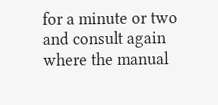for a minute or two and consult again where the manual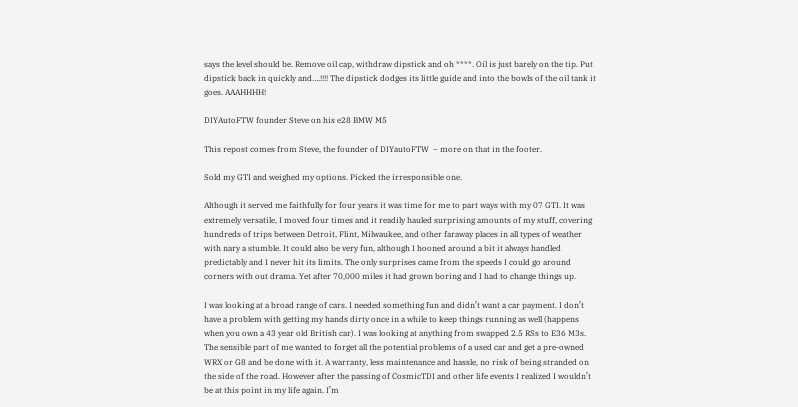says the level should be. Remove oil cap, withdraw dipstick and oh ****. Oil is just barely on the tip. Put dipstick back in quickly and….!!!! The dipstick dodges its little guide and into the bowls of the oil tank it goes. AAAHHHH!

DIYAutoFTW founder Steve on his e28 BMW M5

This repost comes from Steve, the founder of DIYautoFTW  – more on that in the footer.

Sold my GTI and weighed my options. Picked the irresponsible one.

Although it served me faithfully for four years it was time for me to part ways with my 07 GTI. It was extremely versatile, I moved four times and it readily hauled surprising amounts of my stuff, covering hundreds of trips between Detroit, Flint, Milwaukee, and other faraway places in all types of weather with nary a stumble. It could also be very fun, although I hooned around a bit it always handled predictably and I never hit its limits. The only surprises came from the speeds I could go around corners with out drama. Yet after 70,000 miles it had grown boring and I had to change things up.

I was looking at a broad range of cars. I needed something fun and didn’t want a car payment. I don’t have a problem with getting my hands dirty once in a while to keep things running as well (happens when you own a 43 year old British car). I was looking at anything from swapped 2.5 RSs to E36 M3s. The sensible part of me wanted to forget all the potential problems of a used car and get a pre-owned WRX or G8 and be done with it. A warranty, less maintenance and hassle, no risk of being stranded on the side of the road. However after the passing of CosmicTDI and other life events I realized I wouldn’t be at this point in my life again. I’m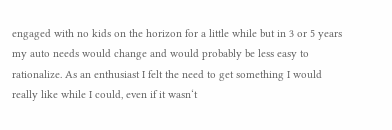engaged with no kids on the horizon for a little while but in 3 or 5 years my auto needs would change and would probably be less easy to rationalize. As an enthusiast I felt the need to get something I would really like while I could, even if it wasn‘t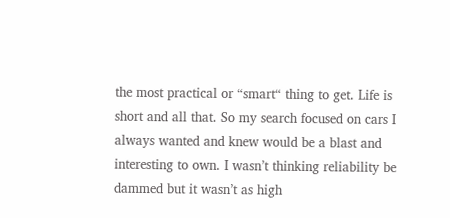the most practical or “smart“ thing to get. Life is short and all that. So my search focused on cars I always wanted and knew would be a blast and interesting to own. I wasn’t thinking reliability be dammed but it wasn’t as high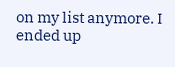on my list anymore. I ended up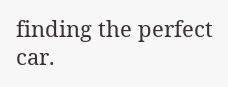finding the perfect car.